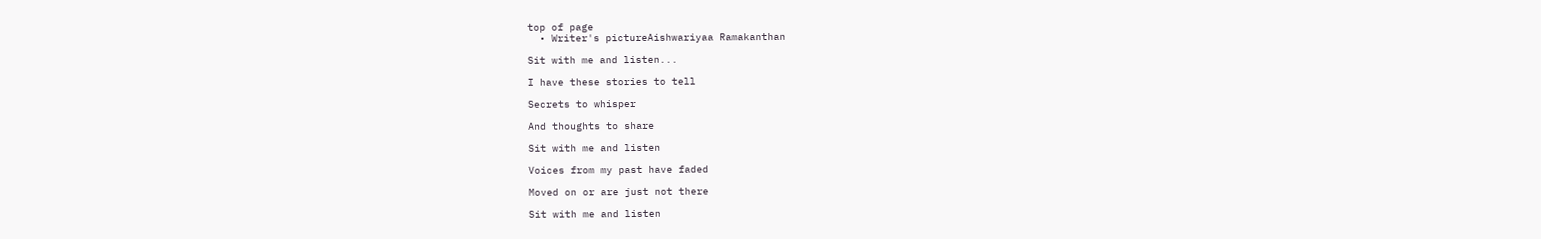top of page
  • Writer's pictureAishwariyaa Ramakanthan

Sit with me and listen...

I have these stories to tell

Secrets to whisper

And thoughts to share

Sit with me and listen

Voices from my past have faded

Moved on or are just not there

Sit with me and listen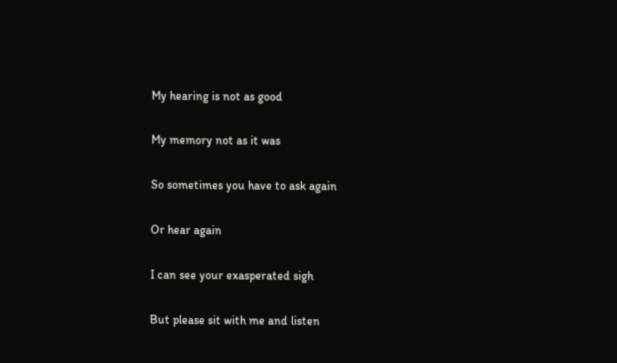My hearing is not as good

My memory not as it was

So sometimes you have to ask again

Or hear again

I can see your exasperated sigh

But please sit with me and listen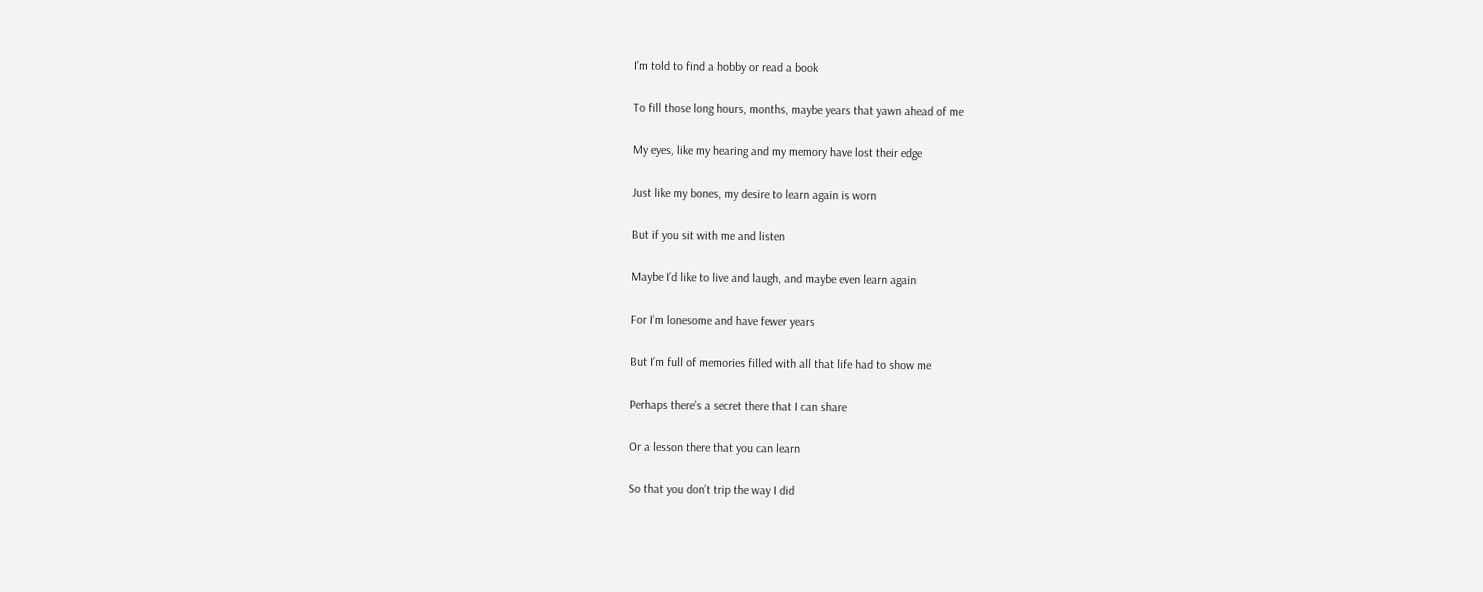I’m told to find a hobby or read a book

To fill those long hours, months, maybe years that yawn ahead of me

My eyes, like my hearing and my memory have lost their edge

Just like my bones, my desire to learn again is worn

But if you sit with me and listen

Maybe I’d like to live and laugh, and maybe even learn again

For I’m lonesome and have fewer years

But I’m full of memories filled with all that life had to show me

Perhaps there’s a secret there that I can share

Or a lesson there that you can learn

So that you don’t trip the way I did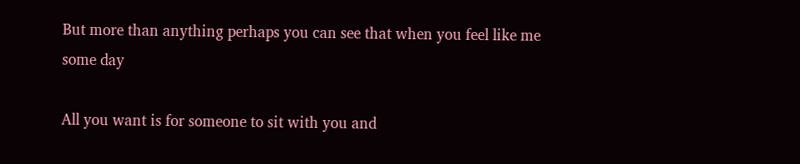But more than anything perhaps you can see that when you feel like me some day

All you want is for someone to sit with you and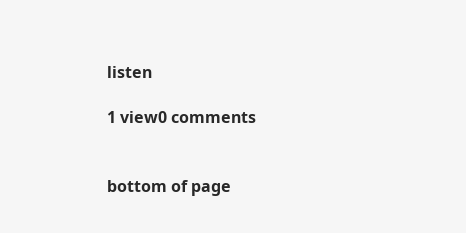listen

1 view0 comments


bottom of page